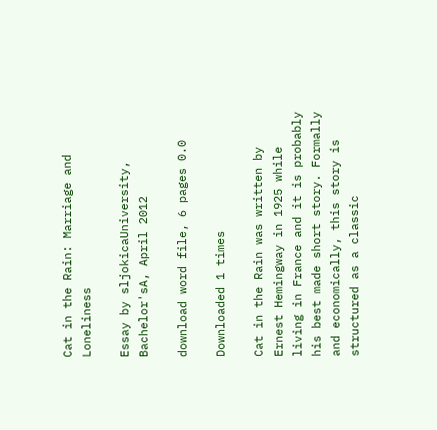Cat in the Rain: Marriage and Loneliness

Essay by sljokicaUniversity, Bachelor'sA, April 2012

download word file, 6 pages 0.0

Downloaded 1 times

Cat in the Rain was written by Ernest Hemingway in 1925 while living in France and it is probably his best made short story. Formally and economically, this story is structured as a classic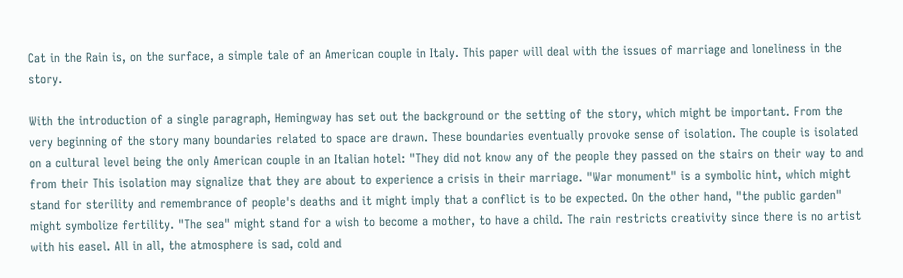Cat in the Rain is, on the surface, a simple tale of an American couple in Italy. This paper will deal with the issues of marriage and loneliness in the story.

With the introduction of a single paragraph, Hemingway has set out the background or the setting of the story, which might be important. From the very beginning of the story many boundaries related to space are drawn. These boundaries eventually provoke sense of isolation. The couple is isolated on a cultural level being the only American couple in an Italian hotel: "They did not know any of the people they passed on the stairs on their way to and from their This isolation may signalize that they are about to experience a crisis in their marriage. "War monument" is a symbolic hint, which might stand for sterility and remembrance of people's deaths and it might imply that a conflict is to be expected. On the other hand, "the public garden" might symbolize fertility. "The sea" might stand for a wish to become a mother, to have a child. The rain restricts creativity since there is no artist with his easel. All in all, the atmosphere is sad, cold and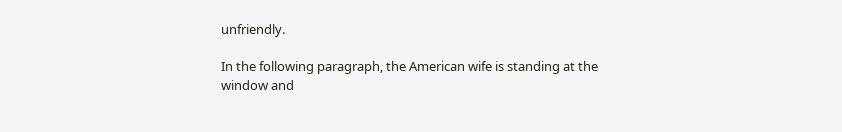unfriendly.

In the following paragraph, the American wife is standing at the window and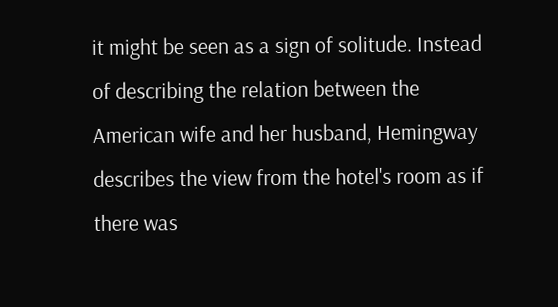it might be seen as a sign of solitude. Instead of describing the relation between the American wife and her husband, Hemingway describes the view from the hotel's room as if there was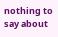nothing to say about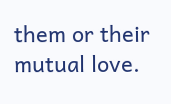them or their mutual love.